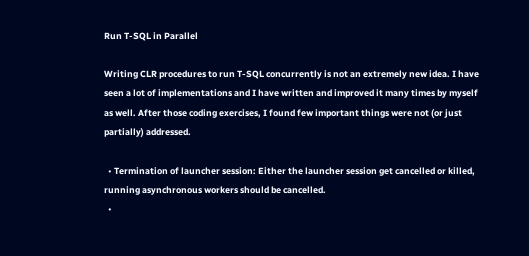Run T-SQL in Parallel

Writing CLR procedures to run T-SQL concurrently is not an extremely new idea. I have seen a lot of implementations and I have written and improved it many times by myself as well. After those coding exercises, I found few important things were not (or just partially) addressed.

  • Termination of launcher session: Either the launcher session get cancelled or killed, running asynchronous workers should be cancelled.
  •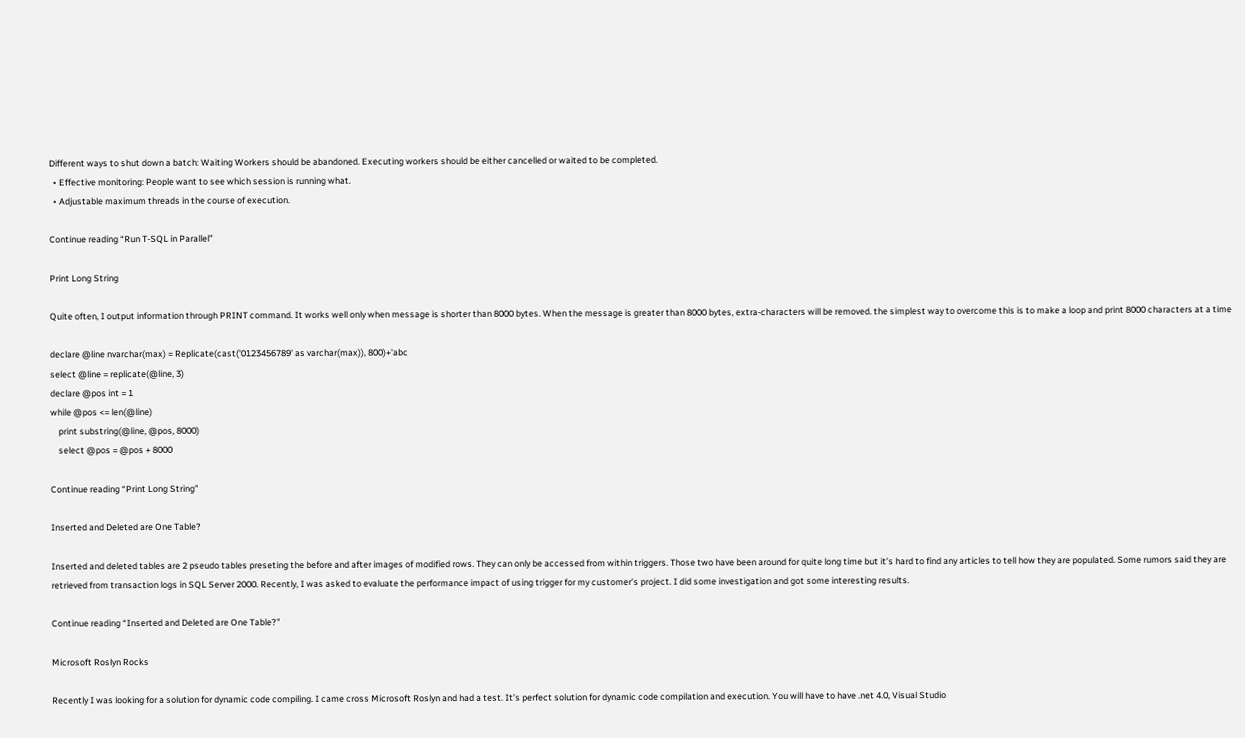Different ways to shut down a batch: Waiting Workers should be abandoned. Executing workers should be either cancelled or waited to be completed.
  • Effective monitoring: People want to see which session is running what.
  • Adjustable maximum threads in the course of execution.

Continue reading “Run T-SQL in Parallel”

Print Long String

Quite often, I output information through PRINT command. It works well only when message is shorter than 8000 bytes. When the message is greater than 8000 bytes, extra-characters will be removed. the simplest way to overcome this is to make a loop and print 8000 characters at a time

declare @line nvarchar(max) = Replicate(cast('0123456789' as varchar(max)), 800)+'abc
select @line = replicate(@line, 3)
declare @pos int = 1
while @pos <= len(@line)
    print substring(@line, @pos, 8000)
    select @pos = @pos + 8000

Continue reading “Print Long String”

Inserted and Deleted are One Table?

Inserted and deleted tables are 2 pseudo tables preseting the before and after images of modified rows. They can only be accessed from within triggers. Those two have been around for quite long time but it’s hard to find any articles to tell how they are populated. Some rumors said they are retrieved from transaction logs in SQL Server 2000. Recently, I was asked to evaluate the performance impact of using trigger for my customer’s project. I did some investigation and got some interesting results.

Continue reading “Inserted and Deleted are One Table?”

Microsoft Roslyn Rocks

Recently I was looking for a solution for dynamic code compiling. I came cross Microsoft Roslyn and had a test. It’s perfect solution for dynamic code compilation and execution. You will have to have .net 4.0, Visual Studio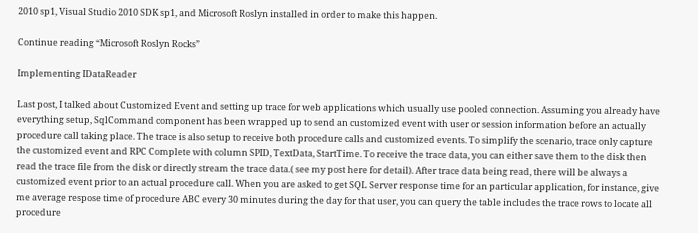2010 sp1, Visual Studio 2010 SDK sp1, and Microsoft Roslyn installed in order to make this happen.

Continue reading “Microsoft Roslyn Rocks”

Implementing IDataReader

Last post, I talked about Customized Event and setting up trace for web applications which usually use pooled connection. Assuming you already have everything setup, SqlCommand component has been wrapped up to send an customized event with user or session information before an actually procedure call taking place. The trace is also setup to receive both procedure calls and customized events. To simplify the scenario, trace only capture the customized event and RPC Complete with column SPID, TextData, StartTime. To receive the trace data, you can either save them to the disk then read the trace file from the disk or directly stream the trace data.( see my post here for detail). After trace data being read, there will be always a customized event prior to an actual procedure call. When you are asked to get SQL Server response time for an particular application, for instance, give me average respose time of procedure ABC every 30 minutes during the day for that user, you can query the table includes the trace rows to locate all procedure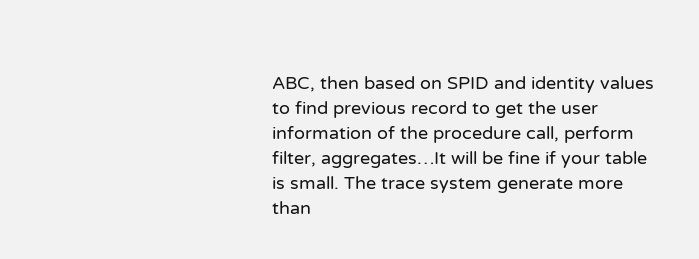ABC, then based on SPID and identity values to find previous record to get the user information of the procedure call, perform filter, aggregates…It will be fine if your table is small. The trace system generate more than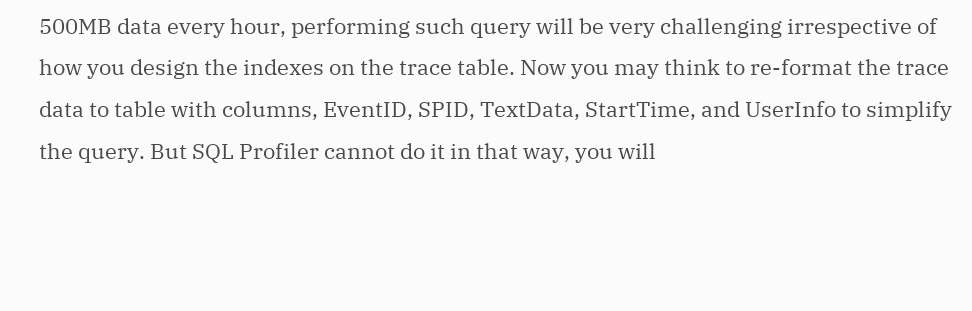500MB data every hour, performing such query will be very challenging irrespective of how you design the indexes on the trace table. Now you may think to re-format the trace data to table with columns, EventID, SPID, TextData, StartTime, and UserInfo to simplify the query. But SQL Profiler cannot do it in that way, you will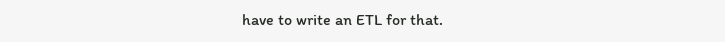have to write an ETL for that.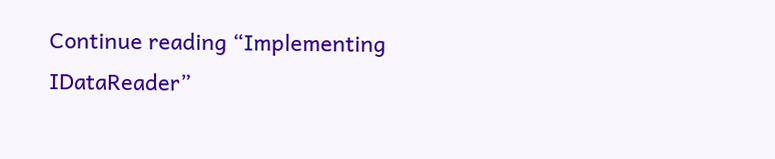Continue reading “Implementing IDataReader”